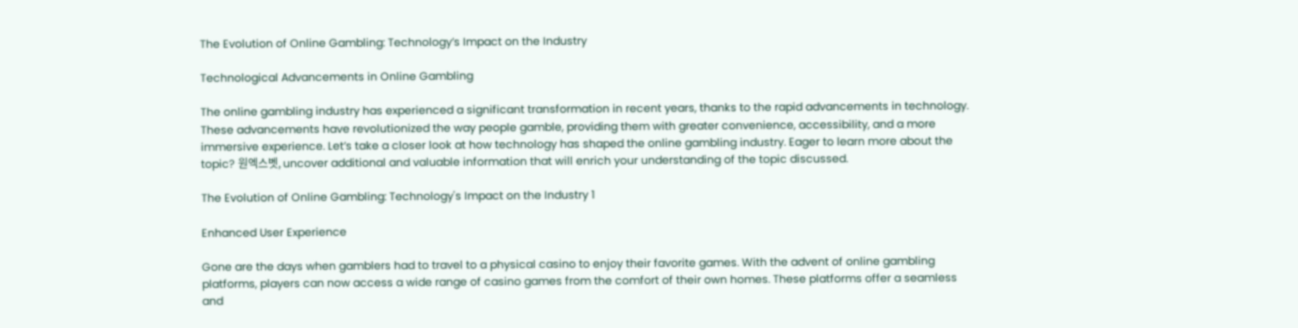The Evolution of Online Gambling: Technology’s Impact on the Industry

Technological Advancements in Online Gambling

The online gambling industry has experienced a significant transformation in recent years, thanks to the rapid advancements in technology. These advancements have revolutionized the way people gamble, providing them with greater convenience, accessibility, and a more immersive experience. Let’s take a closer look at how technology has shaped the online gambling industry. Eager to learn more about the topic? 원엑스벳, uncover additional and valuable information that will enrich your understanding of the topic discussed.

The Evolution of Online Gambling: Technology's Impact on the Industry 1

Enhanced User Experience

Gone are the days when gamblers had to travel to a physical casino to enjoy their favorite games. With the advent of online gambling platforms, players can now access a wide range of casino games from the comfort of their own homes. These platforms offer a seamless and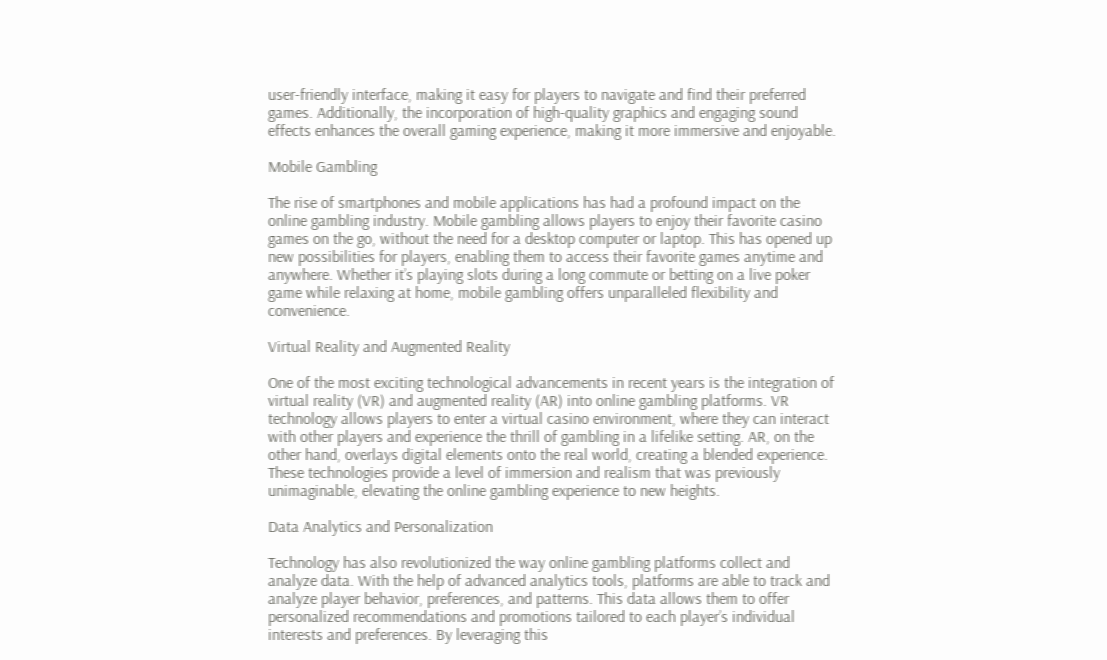user-friendly interface, making it easy for players to navigate and find their preferred games. Additionally, the incorporation of high-quality graphics and engaging sound effects enhances the overall gaming experience, making it more immersive and enjoyable.

Mobile Gambling

The rise of smartphones and mobile applications has had a profound impact on the online gambling industry. Mobile gambling allows players to enjoy their favorite casino games on the go, without the need for a desktop computer or laptop. This has opened up new possibilities for players, enabling them to access their favorite games anytime and anywhere. Whether it’s playing slots during a long commute or betting on a live poker game while relaxing at home, mobile gambling offers unparalleled flexibility and convenience.

Virtual Reality and Augmented Reality

One of the most exciting technological advancements in recent years is the integration of virtual reality (VR) and augmented reality (AR) into online gambling platforms. VR technology allows players to enter a virtual casino environment, where they can interact with other players and experience the thrill of gambling in a lifelike setting. AR, on the other hand, overlays digital elements onto the real world, creating a blended experience. These technologies provide a level of immersion and realism that was previously unimaginable, elevating the online gambling experience to new heights.

Data Analytics and Personalization

Technology has also revolutionized the way online gambling platforms collect and analyze data. With the help of advanced analytics tools, platforms are able to track and analyze player behavior, preferences, and patterns. This data allows them to offer personalized recommendations and promotions tailored to each player’s individual interests and preferences. By leveraging this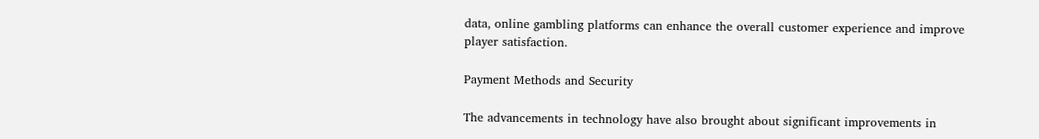data, online gambling platforms can enhance the overall customer experience and improve player satisfaction.

Payment Methods and Security

The advancements in technology have also brought about significant improvements in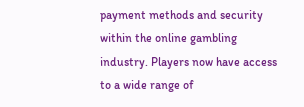payment methods and security within the online gambling industry. Players now have access to a wide range of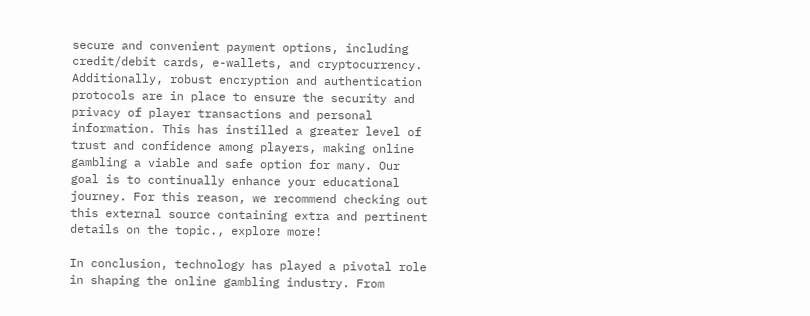secure and convenient payment options, including credit/debit cards, e-wallets, and cryptocurrency. Additionally, robust encryption and authentication protocols are in place to ensure the security and privacy of player transactions and personal information. This has instilled a greater level of trust and confidence among players, making online gambling a viable and safe option for many. Our goal is to continually enhance your educational journey. For this reason, we recommend checking out this external source containing extra and pertinent details on the topic., explore more!

In conclusion, technology has played a pivotal role in shaping the online gambling industry. From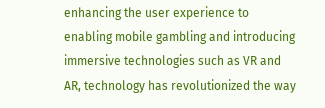enhancing the user experience to enabling mobile gambling and introducing immersive technologies such as VR and AR, technology has revolutionized the way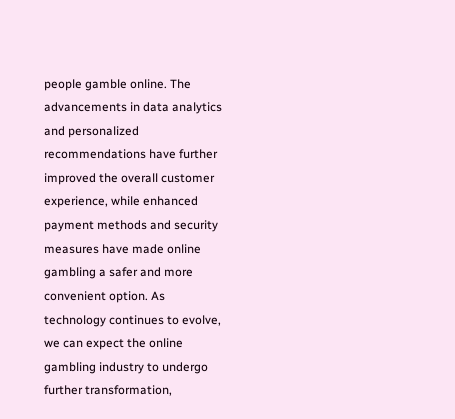people gamble online. The advancements in data analytics and personalized recommendations have further improved the overall customer experience, while enhanced payment methods and security measures have made online gambling a safer and more convenient option. As technology continues to evolve, we can expect the online gambling industry to undergo further transformation,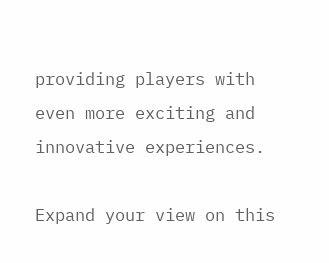providing players with even more exciting and innovative experiences.

Expand your view on this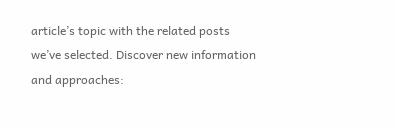article’s topic with the related posts we’ve selected. Discover new information and approaches: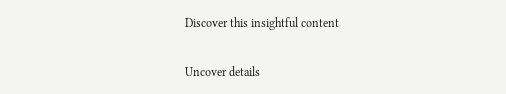Discover this insightful content

Uncover details